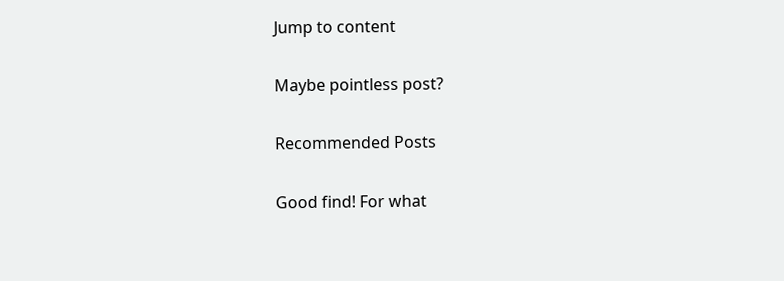Jump to content

Maybe pointless post?

Recommended Posts

Good find! For what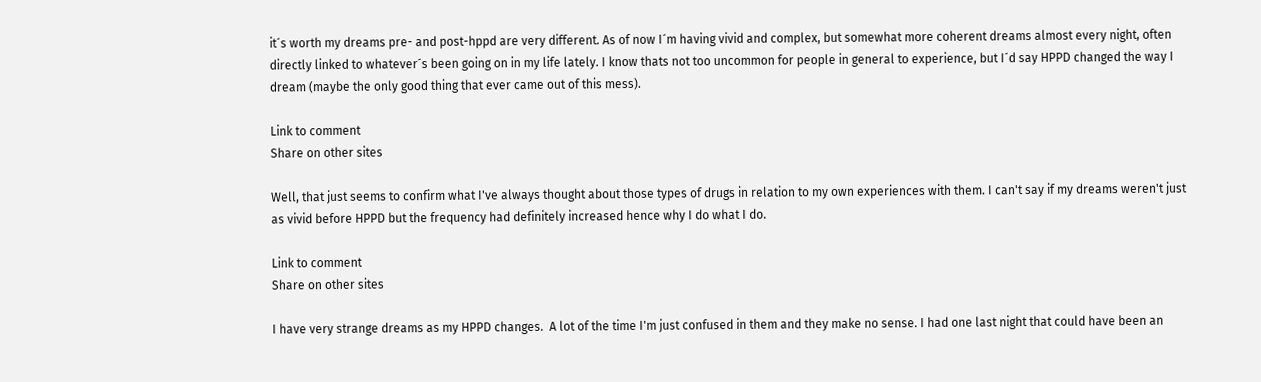it´s worth my dreams pre- and post-hppd are very different. As of now I´m having vivid and complex, but somewhat more coherent dreams almost every night, often directly linked to whatever´s been going on in my life lately. I know thats not too uncommon for people in general to experience, but I´d say HPPD changed the way I dream (maybe the only good thing that ever came out of this mess).

Link to comment
Share on other sites

Well, that just seems to confirm what I've always thought about those types of drugs in relation to my own experiences with them. I can't say if my dreams weren't just as vivid before HPPD but the frequency had definitely increased hence why I do what I do.

Link to comment
Share on other sites

I have very strange dreams as my HPPD changes.  A lot of the time I'm just confused in them and they make no sense. I had one last night that could have been an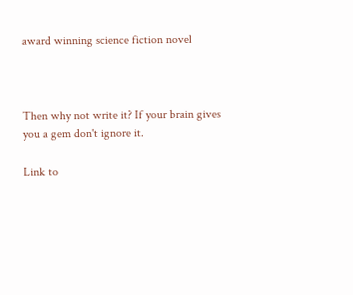award winning science fiction novel



Then why not write it? If your brain gives you a gem don't ignore it.

Link to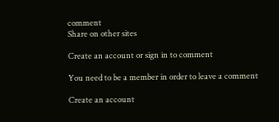comment
Share on other sites

Create an account or sign in to comment

You need to be a member in order to leave a comment

Create an account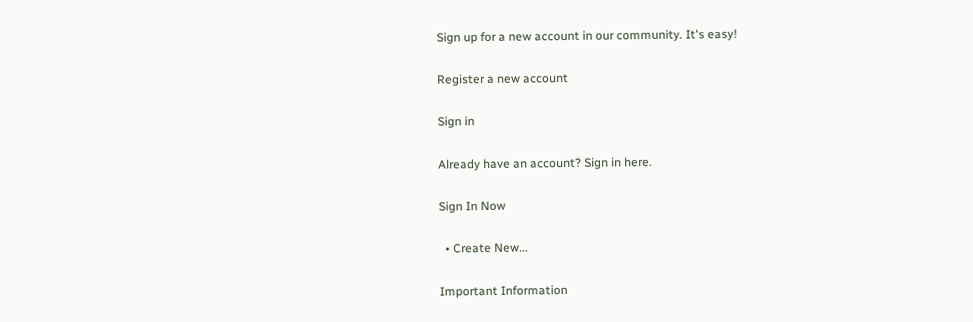Sign up for a new account in our community. It's easy!

Register a new account

Sign in

Already have an account? Sign in here.

Sign In Now

  • Create New...

Important Information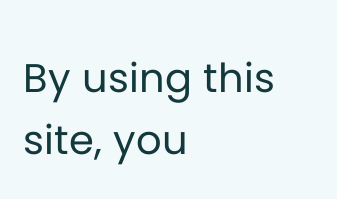By using this site, you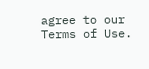agree to our Terms of Use.